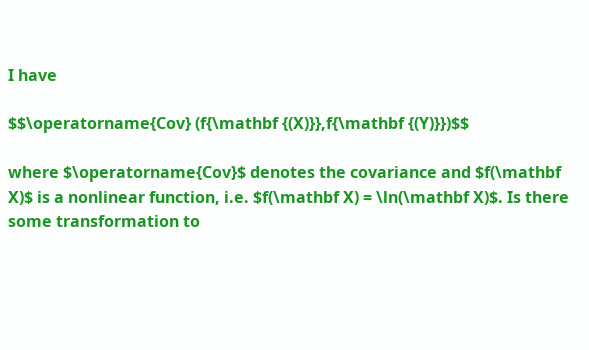I have

$$\operatorname{Cov} (f{\mathbf {(X)}},f{\mathbf {(Y)}})$$

where $\operatorname{Cov}$ denotes the covariance and $f(\mathbf X)$ is a nonlinear function, i.e. $f(\mathbf X) = \ln(\mathbf X)$. Is there some transformation to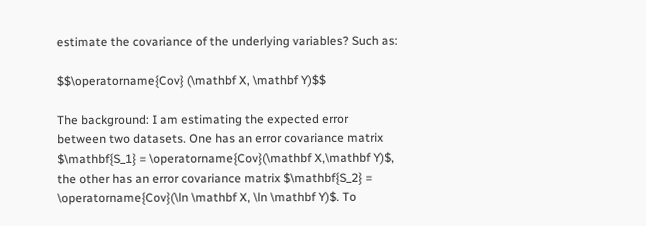estimate the covariance of the underlying variables? Such as:

$$\operatorname{Cov} (\mathbf X, \mathbf Y)$$

The background: I am estimating the expected error between two datasets. One has an error covariance matrix $\mathbf{S_1} = \operatorname{Cov}(\mathbf X,\mathbf Y)$, the other has an error covariance matrix $\mathbf{S_2} = \operatorname{Cov}(\ln \mathbf X, \ln \mathbf Y)$. To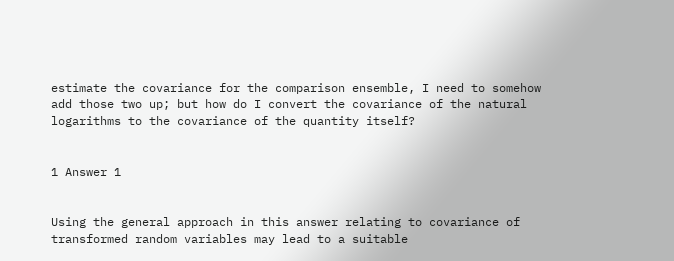estimate the covariance for the comparison ensemble, I need to somehow add those two up; but how do I convert the covariance of the natural logarithms to the covariance of the quantity itself?


1 Answer 1


Using the general approach in this answer relating to covariance of transformed random variables may lead to a suitable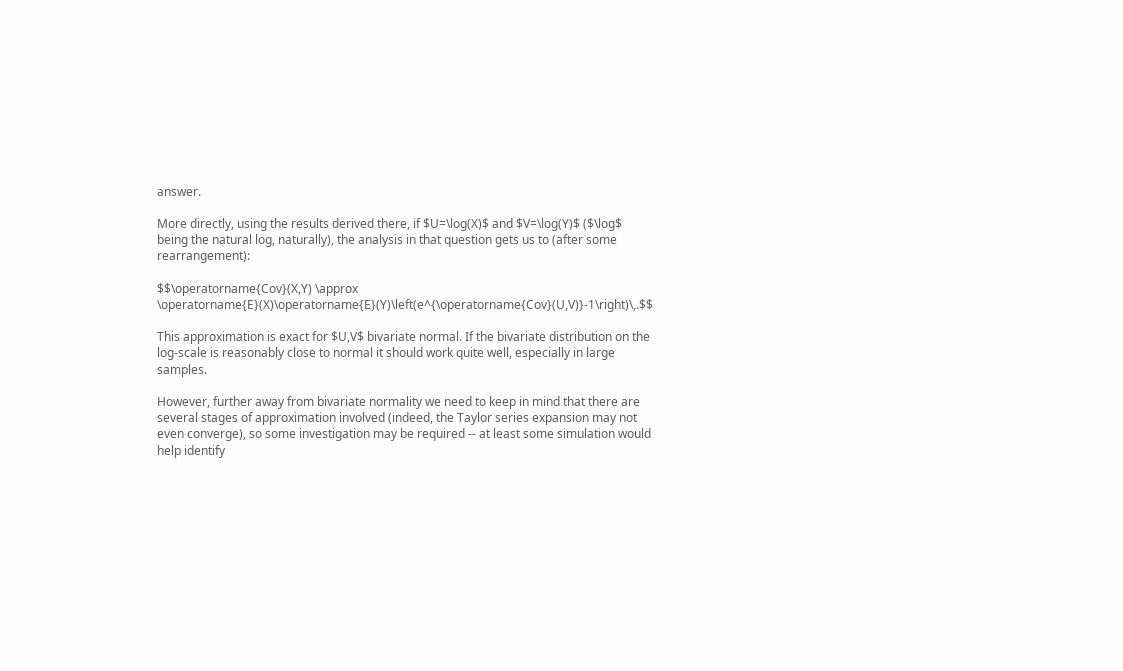answer.

More directly, using the results derived there, if $U=\log(X)$ and $V=\log(Y)$ ($\log$ being the natural log, naturally), the analysis in that question gets us to (after some rearrangement):

$$\operatorname{Cov}(X,Y) \approx \operatorname{E}(X)\operatorname{E}(Y)\left(e^{\operatorname{Cov}(U,V)}-1\right)\,.$$

This approximation is exact for $U,V$ bivariate normal. If the bivariate distribution on the log-scale is reasonably close to normal it should work quite well, especially in large samples.

However, further away from bivariate normality we need to keep in mind that there are several stages of approximation involved (indeed, the Taylor series expansion may not even converge), so some investigation may be required -- at least some simulation would help identify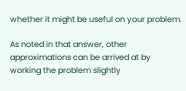whether it might be useful on your problem.

As noted in that answer, other approximations can be arrived at by working the problem slightly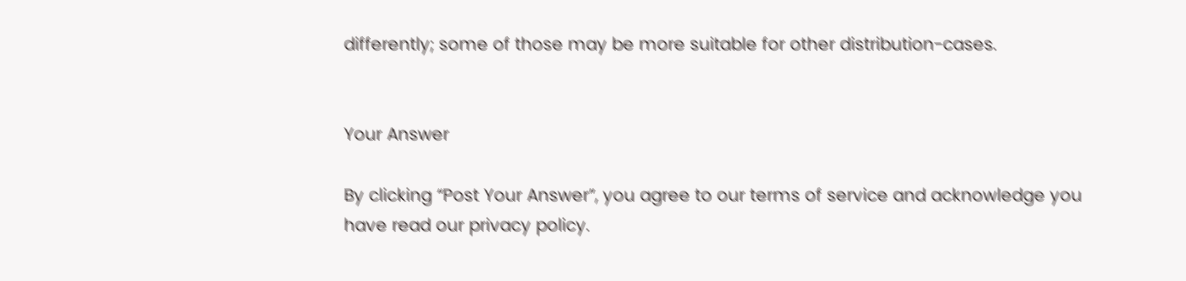differently; some of those may be more suitable for other distribution-cases.


Your Answer

By clicking “Post Your Answer”, you agree to our terms of service and acknowledge you have read our privacy policy.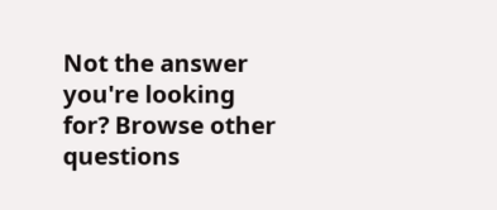Not the answer you're looking for? Browse other questions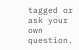tagged or ask your own question.